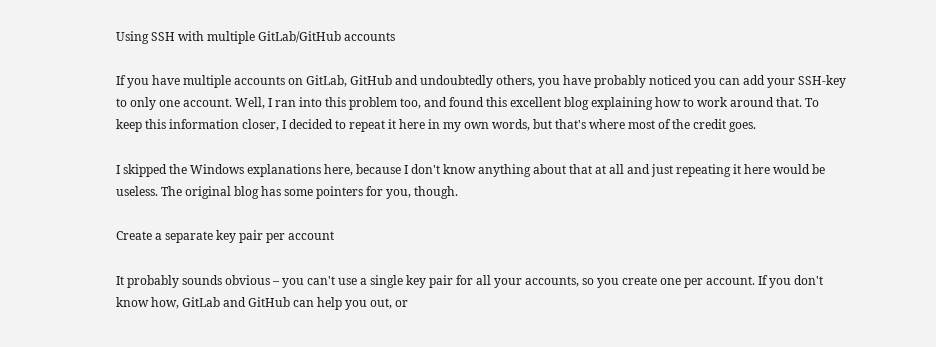Using SSH with multiple GitLab/GitHub accounts

If you have multiple accounts on GitLab, GitHub and undoubtedly others, you have probably noticed you can add your SSH-key to only one account. Well, I ran into this problem too, and found this excellent blog explaining how to work around that. To keep this information closer, I decided to repeat it here in my own words, but that's where most of the credit goes.

I skipped the Windows explanations here, because I don't know anything about that at all and just repeating it here would be useless. The original blog has some pointers for you, though.

Create a separate key pair per account

It probably sounds obvious – you can't use a single key pair for all your accounts, so you create one per account. If you don't know how, GitLab and GitHub can help you out, or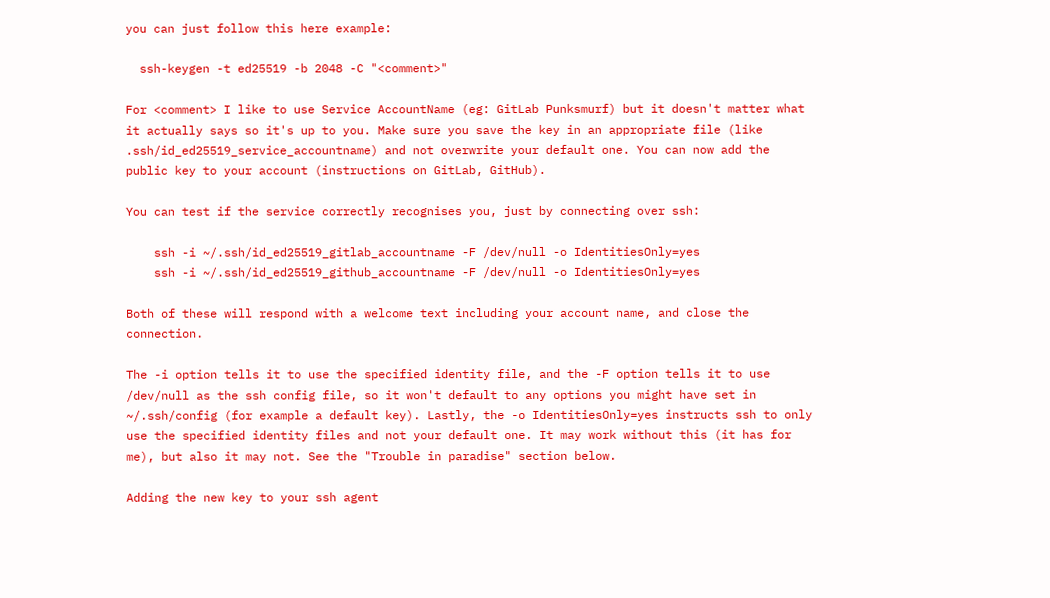you can just follow this here example:

  ssh-keygen -t ed25519 -b 2048 -C "<comment>"

For <comment> I like to use Service AccountName (eg: GitLab Punksmurf) but it doesn't matter what it actually says so it's up to you. Make sure you save the key in an appropriate file (like .ssh/id_ed25519_service_accountname) and not overwrite your default one. You can now add the public key to your account (instructions on GitLab, GitHub).

You can test if the service correctly recognises you, just by connecting over ssh:

    ssh -i ~/.ssh/id_ed25519_gitlab_accountname -F /dev/null -o IdentitiesOnly=yes
    ssh -i ~/.ssh/id_ed25519_github_accountname -F /dev/null -o IdentitiesOnly=yes

Both of these will respond with a welcome text including your account name, and close the connection.

The -i option tells it to use the specified identity file, and the -F option tells it to use /dev/null as the ssh config file, so it won't default to any options you might have set in ~/.ssh/config (for example a default key). Lastly, the -o IdentitiesOnly=yes instructs ssh to only use the specified identity files and not your default one. It may work without this (it has for me), but also it may not. See the "Trouble in paradise" section below.

Adding the new key to your ssh agent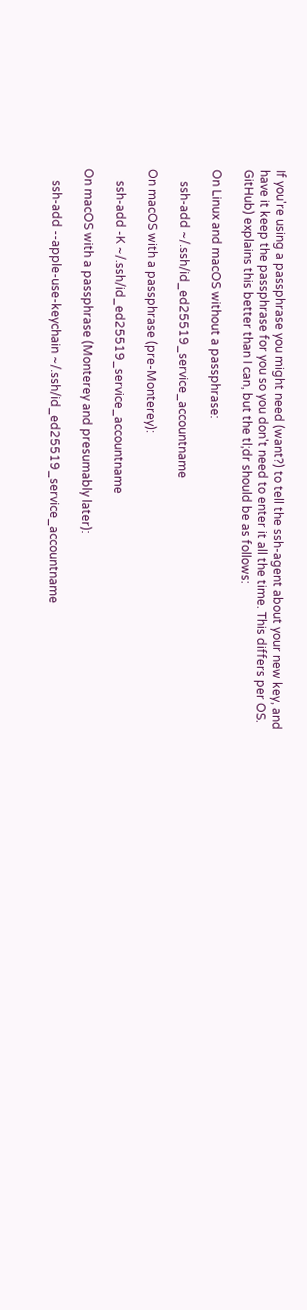If you're using a passphrase you might need (want?) to tell the ssh-agent about your new key, and have it keep the passphrase for you so you don't need to enter it all the time. This differs per OS. GitHub) explains this better than I can, but the tl;dr should be as follows:

On Linux and macOS without a passphrase:

    ssh-add ~/.ssh/id_ed25519_service_accountname

On macOS with a passphrase (pre-Monterey):

    ssh-add -K ~/.ssh/id_ed25519_service_accountname

On macOS with a passphrase (Monterey and presumably later):

    ssh-add --apple-use-keychain ~/.ssh/id_ed25519_service_accountname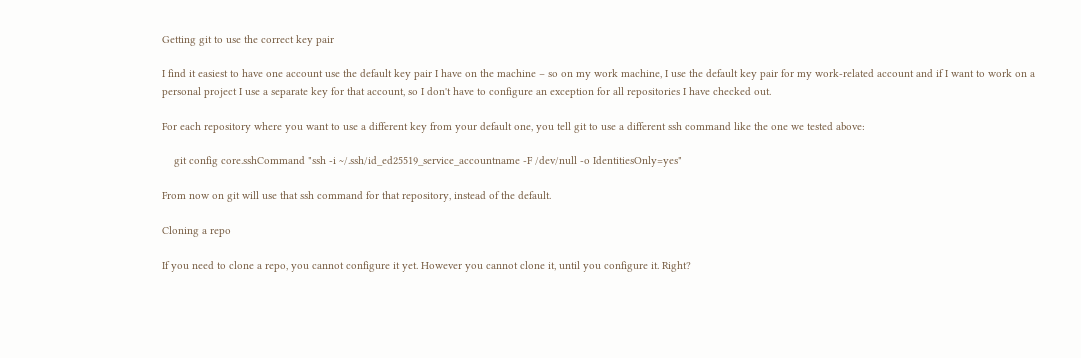Getting git to use the correct key pair

I find it easiest to have one account use the default key pair I have on the machine – so on my work machine, I use the default key pair for my work-related account and if I want to work on a personal project I use a separate key for that account, so I don't have to configure an exception for all repositories I have checked out.

For each repository where you want to use a different key from your default one, you tell git to use a different ssh command like the one we tested above:

    git config core.sshCommand "ssh -i ~/.ssh/id_ed25519_service_accountname -F /dev/null -o IdentitiesOnly=yes"

From now on git will use that ssh command for that repository, instead of the default.

Cloning a repo

If you need to clone a repo, you cannot configure it yet. However you cannot clone it, until you configure it. Right?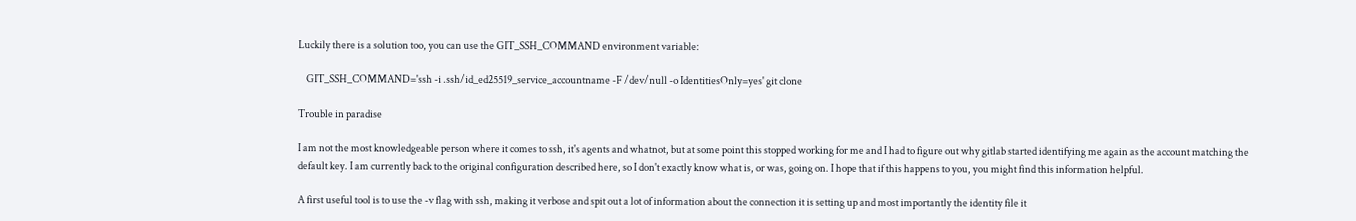Luckily there is a solution too, you can use the GIT_SSH_COMMAND environment variable:

    GIT_SSH_COMMAND='ssh -i .ssh/id_ed25519_service_accountname -F /dev/null -o IdentitiesOnly=yes' git clone

Trouble in paradise

I am not the most knowledgeable person where it comes to ssh, it's agents and whatnot, but at some point this stopped working for me and I had to figure out why gitlab started identifying me again as the account matching the default key. I am currently back to the original configuration described here, so I don't exactly know what is, or was, going on. I hope that if this happens to you, you might find this information helpful.

A first useful tool is to use the -v flag with ssh, making it verbose and spit out a lot of information about the connection it is setting up and most importantly the identity file it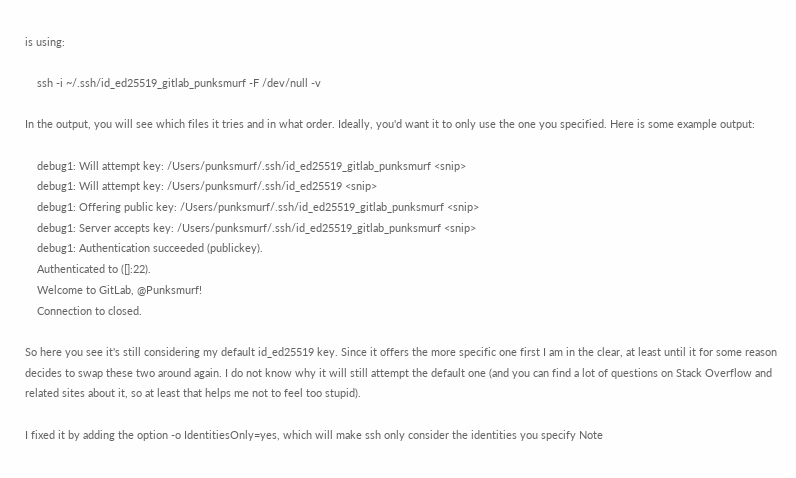is using:

    ssh -i ~/.ssh/id_ed25519_gitlab_punksmurf -F /dev/null -v

In the output, you will see which files it tries and in what order. Ideally, you'd want it to only use the one you specified. Here is some example output:

    debug1: Will attempt key: /Users/punksmurf/.ssh/id_ed25519_gitlab_punksmurf <snip>
    debug1: Will attempt key: /Users/punksmurf/.ssh/id_ed25519 <snip>
    debug1: Offering public key: /Users/punksmurf/.ssh/id_ed25519_gitlab_punksmurf <snip>
    debug1: Server accepts key: /Users/punksmurf/.ssh/id_ed25519_gitlab_punksmurf <snip>
    debug1: Authentication succeeded (publickey).
    Authenticated to ([]:22).
    Welcome to GitLab, @Punksmurf!
    Connection to closed.

So here you see it's still considering my default id_ed25519 key. Since it offers the more specific one first I am in the clear, at least until it for some reason decides to swap these two around again. I do not know why it will still attempt the default one (and you can find a lot of questions on Stack Overflow and related sites about it, so at least that helps me not to feel too stupid).

I fixed it by adding the option -o IdentitiesOnly=yes, which will make ssh only consider the identities you specify Note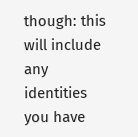though: this will include any identities you have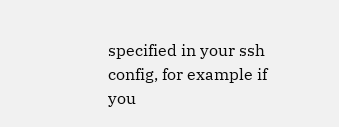specified in your ssh config, for example if you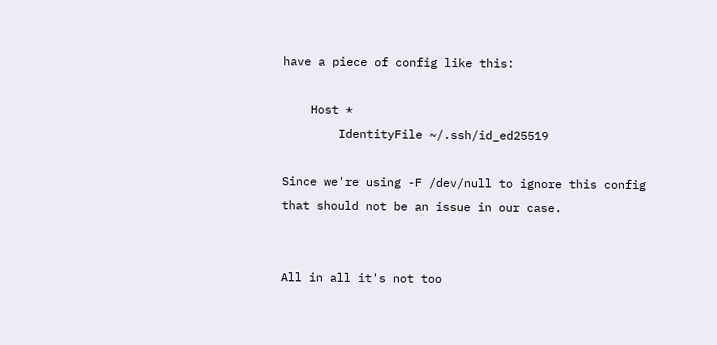have a piece of config like this:

    Host *
        IdentityFile ~/.ssh/id_ed25519

Since we're using -F /dev/null to ignore this config that should not be an issue in our case.


All in all it's not too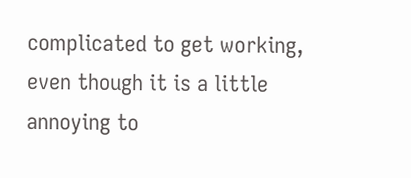complicated to get working, even though it is a little annoying to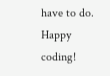have to do. Happy coding!